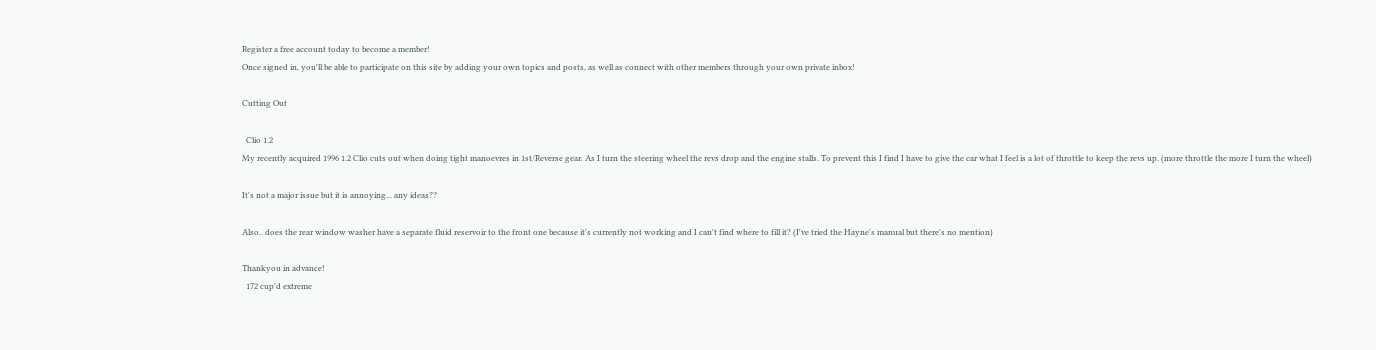Register a free account today to become a member!
Once signed in, you'll be able to participate on this site by adding your own topics and posts, as well as connect with other members through your own private inbox!

Cutting Out

  Clio 1.2
My recently acquired 1996 1.2 Clio cuts out when doing tight manoevres in 1st/Reverse gear. As I turn the steering wheel the revs drop and the engine stalls. To prevent this I find I have to give the car what I feel is a lot of throttle to keep the revs up. (more throttle the more I turn the wheel)

It's not a major issue but it is annoying... any ideas??

Also.. does the rear window washer have a separate fluid reservoir to the front one because it's currently not working and I can't find where to fill it? (I've tried the Hayne's manual but there's no mention)

Thankyou in advance!
  172 cup'd extreme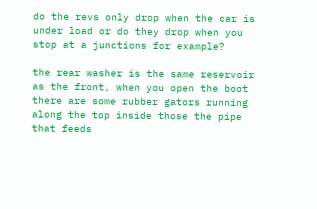do the revs only drop when the car is under load or do they drop when you stop at a junctions for example?

the rear washer is the same reservoir as the front, when you open the boot there are some rubber gators running along the top inside those the pipe that feeds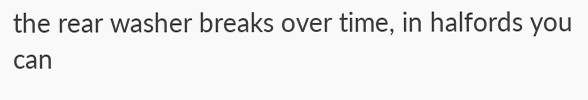the rear washer breaks over time, in halfords you can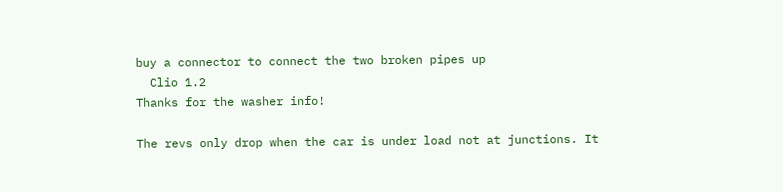buy a connector to connect the two broken pipes up
  Clio 1.2
Thanks for the washer info!

The revs only drop when the car is under load not at junctions. It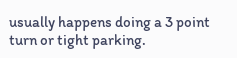usually happens doing a 3 point turn or tight parking.